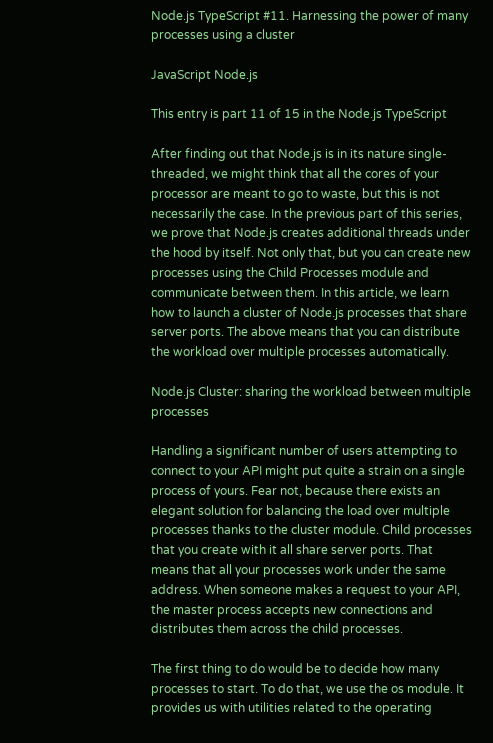Node.js TypeScript #11. Harnessing the power of many processes using a cluster

JavaScript Node.js

This entry is part 11 of 15 in the Node.js TypeScript

After finding out that Node.js is in its nature single-threaded, we might think that all the cores of your processor are meant to go to waste, but this is not necessarily the case. In the previous part of this series, we prove that Node.js creates additional threads under the hood by itself. Not only that, but you can create new processes using the Child Processes module and communicate between them. In this article, we learn how to launch a cluster of Node.js processes that share server ports. The above means that you can distribute the workload over multiple processes automatically.

Node.js Cluster: sharing the workload between multiple processes

Handling a significant number of users attempting to connect to your API might put quite a strain on a single process of yours. Fear not, because there exists an elegant solution for balancing the load over multiple processes thanks to the cluster module. Child processes that you create with it all share server ports. That means that all your processes work under the same address. When someone makes a request to your API, the master process accepts new connections and distributes them across the child processes.

The first thing to do would be to decide how many processes to start. To do that, we use the os module. It provides us with utilities related to the operating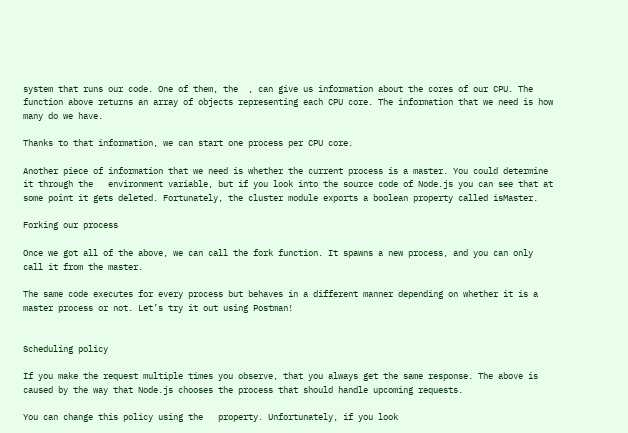system that runs our code. One of them, the  , can give us information about the cores of our CPU. The function above returns an array of objects representing each CPU core. The information that we need is how many do we have.

Thanks to that information, we can start one process per CPU core.

Another piece of information that we need is whether the current process is a master. You could determine it through the   environment variable, but if you look into the source code of Node.js you can see that at some point it gets deleted. Fortunately, the cluster module exports a boolean property called isMaster.

Forking our process

Once we got all of the above, we can call the fork function. It spawns a new process, and you can only call it from the master.

The same code executes for every process but behaves in a different manner depending on whether it is a master process or not. Let’s try it out using Postman!


Scheduling policy

If you make the request multiple times you observe, that you always get the same response. The above is caused by the way that Node.js chooses the process that should handle upcoming requests.

You can change this policy using the   property. Unfortunately, if you look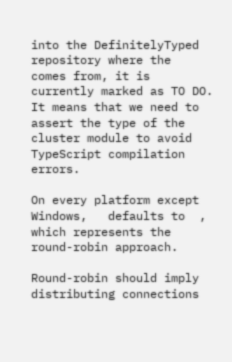into the DefinitelyTyped repository where the   comes from, it is currently marked as TO DO. It means that we need to assert the type of the cluster module to avoid TypeScript compilation errors.

On every platform except Windows,   defaults to  , which represents the round-robin approach.

Round-robin should imply distributing connections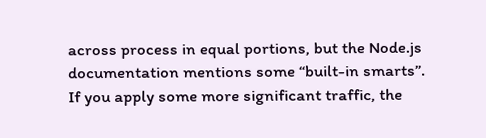across process in equal portions, but the Node.js documentation mentions some “built-in smarts”. If you apply some more significant traffic, the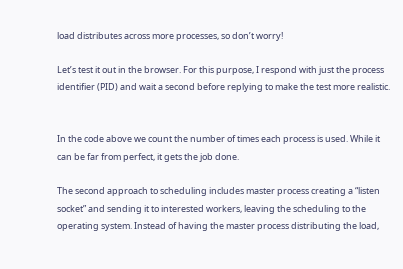load distributes across more processes, so don’t worry!

Let’s test it out in the browser. For this purpose, I respond with just the process identifier (PID) and wait a second before replying to make the test more realistic.


In the code above we count the number of times each process is used. While it can be far from perfect, it gets the job done.

The second approach to scheduling includes master process creating a “listen socket” and sending it to interested workers, leaving the scheduling to the operating system. Instead of having the master process distributing the load,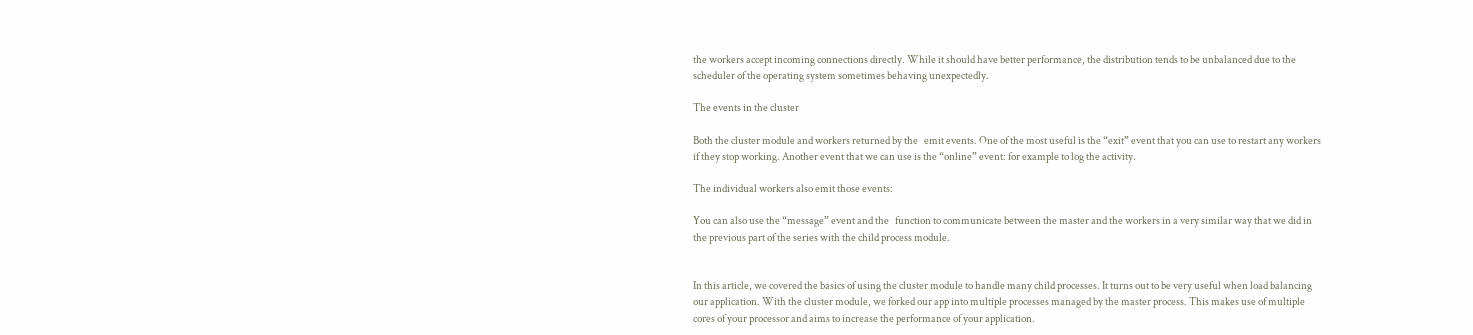the workers accept incoming connections directly. While it should have better performance, the distribution tends to be unbalanced due to the scheduler of the operating system sometimes behaving unexpectedly.

The events in the cluster

Both the cluster module and workers returned by the   emit events. One of the most useful is the “exit” event that you can use to restart any workers if they stop working. Another event that we can use is the “online” event: for example to log the activity.

The individual workers also emit those events:

You can also use the “message” event and the   function to communicate between the master and the workers in a very similar way that we did in the previous part of the series with the child process module.


In this article, we covered the basics of using the cluster module to handle many child processes. It turns out to be very useful when load balancing our application. With the cluster module, we forked our app into multiple processes managed by the master process. This makes use of multiple cores of your processor and aims to increase the performance of your application.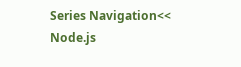Series Navigation<< Node.js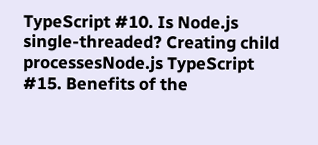TypeScript #10. Is Node.js single-threaded? Creating child processesNode.js TypeScript #15. Benefits of the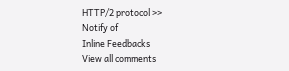HTTP/2 protocol >>
Notify of
Inline Feedbacks
View all comments